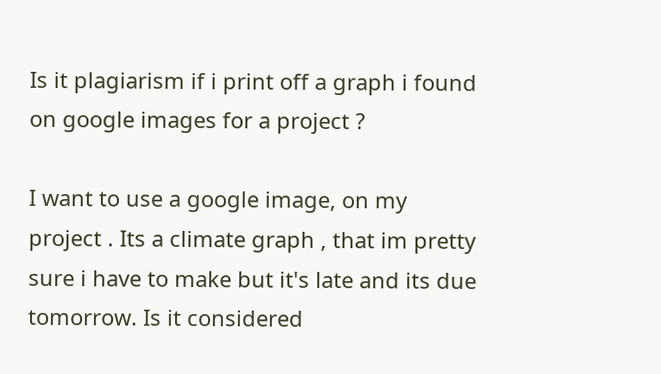Is it plagiarism if i print off a graph i found on google images for a project ?

I want to use a google image, on my project . Its a climate graph , that im pretty sure i have to make but it's late and its due tomorrow. Is it considered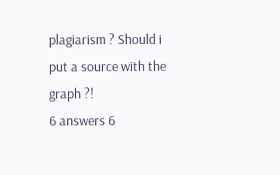plagiarism ? Should i put a source with the graph ?!
6 answers 6